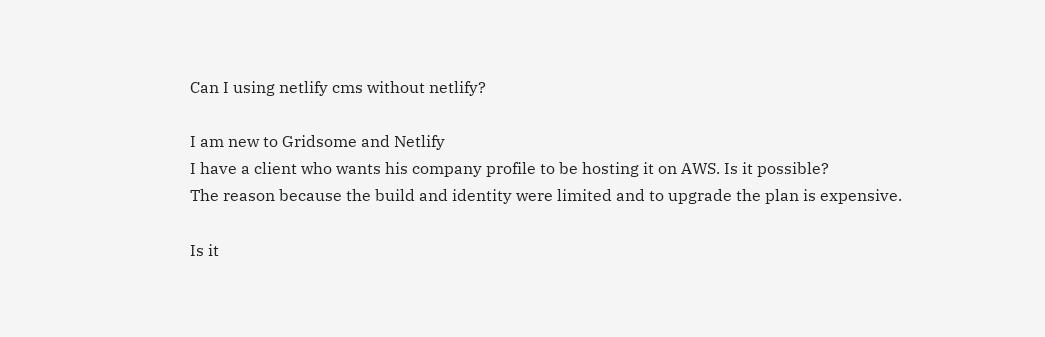Can I using netlify cms without netlify?

I am new to Gridsome and Netlify
I have a client who wants his company profile to be hosting it on AWS. Is it possible?
The reason because the build and identity were limited and to upgrade the plan is expensive.

Is it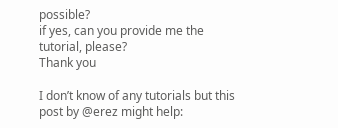possible?
if yes, can you provide me the tutorial, please?
Thank you

I don’t know of any tutorials but this post by @erez might help: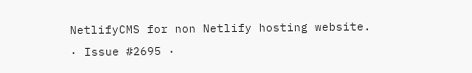NetlifyCMS for non Netlify hosting website. · Issue #2695 ·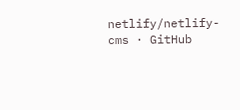netlify/netlify-cms · GitHub